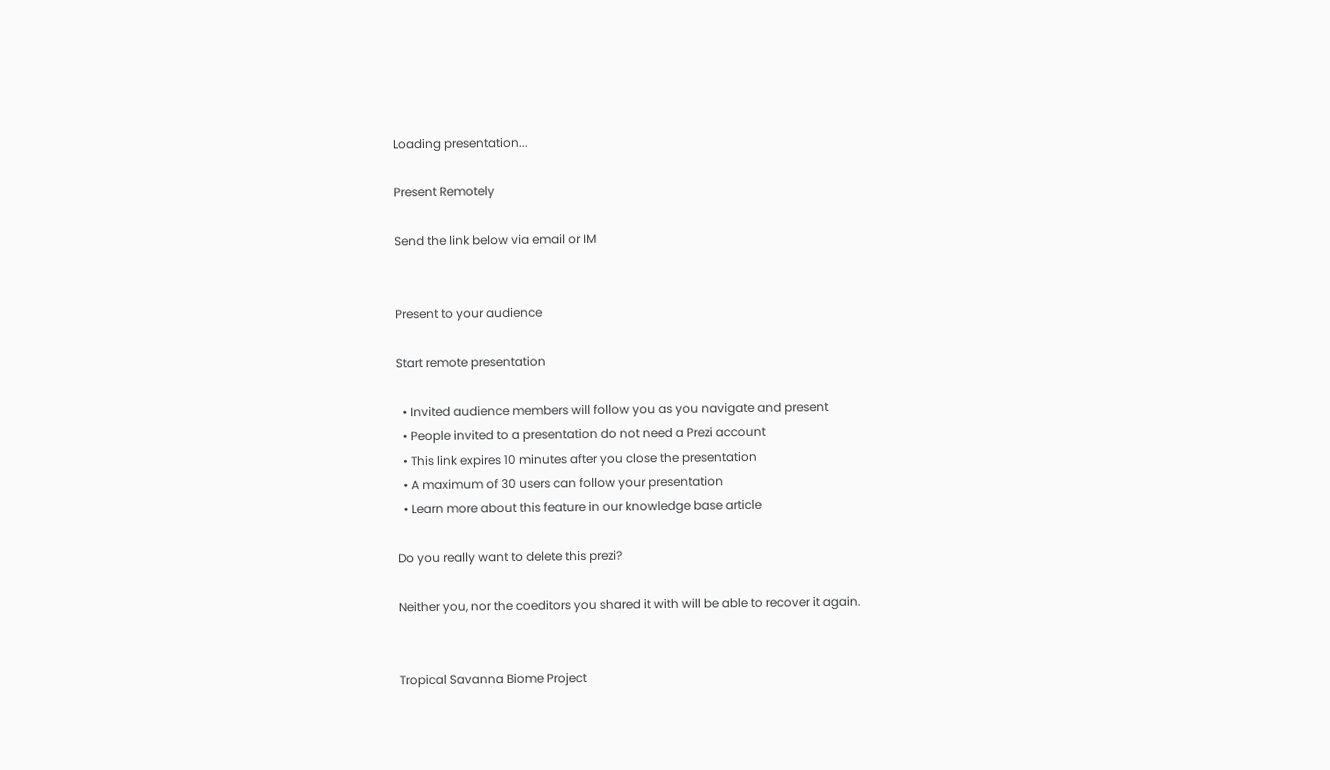Loading presentation...

Present Remotely

Send the link below via email or IM


Present to your audience

Start remote presentation

  • Invited audience members will follow you as you navigate and present
  • People invited to a presentation do not need a Prezi account
  • This link expires 10 minutes after you close the presentation
  • A maximum of 30 users can follow your presentation
  • Learn more about this feature in our knowledge base article

Do you really want to delete this prezi?

Neither you, nor the coeditors you shared it with will be able to recover it again.


Tropical Savanna Biome Project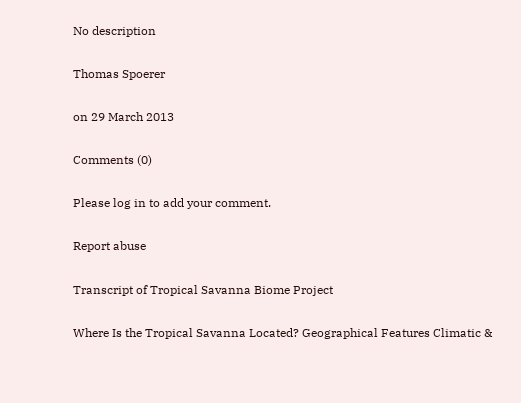No description

Thomas Spoerer

on 29 March 2013

Comments (0)

Please log in to add your comment.

Report abuse

Transcript of Tropical Savanna Biome Project

Where Is the Tropical Savanna Located? Geographical Features Climatic &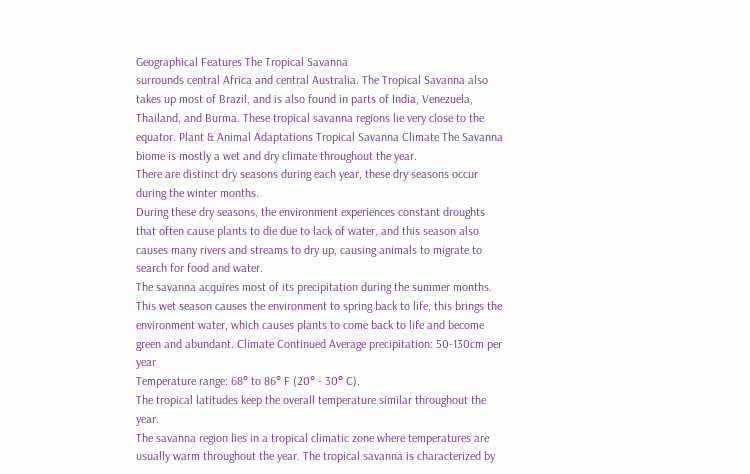Geographical Features The Tropical Savanna
surrounds central Africa and central Australia. The Tropical Savanna also takes up most of Brazil, and is also found in parts of India, Venezuela, Thailand, and Burma. These tropical savanna regions lie very close to the equator. Plant & Animal Adaptations Tropical Savanna Climate The Savanna biome is mostly a wet and dry climate throughout the year.
There are distinct dry seasons during each year, these dry seasons occur during the winter months.
During these dry seasons, the environment experiences constant droughts that often cause plants to die due to lack of water, and this season also causes many rivers and streams to dry up, causing animals to migrate to search for food and water.
The savanna acquires most of its precipitation during the summer months.
This wet season causes the environment to spring back to life, this brings the environment water, which causes plants to come back to life and become green and abundant. Climate Continued Average precipitation: 50-130cm per year
Temperature range: 68° to 86° F (20° - 30° C).
The tropical latitudes keep the overall temperature similar throughout the year.
The savanna region lies in a tropical climatic zone where temperatures are usually warm throughout the year. The tropical savanna is characterized by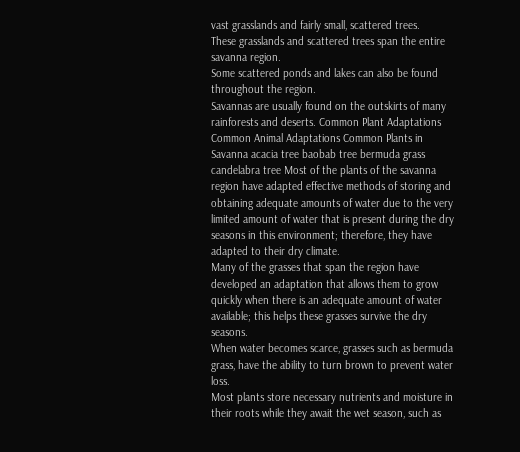vast grasslands and fairly small, scattered trees.
These grasslands and scattered trees span the entire savanna region.
Some scattered ponds and lakes can also be found throughout the region.
Savannas are usually found on the outskirts of many rainforests and deserts. Common Plant Adaptations Common Animal Adaptations Common Plants in Savanna acacia tree baobab tree bermuda grass candelabra tree Most of the plants of the savanna region have adapted effective methods of storing and obtaining adequate amounts of water due to the very limited amount of water that is present during the dry seasons in this environment; therefore, they have adapted to their dry climate.
Many of the grasses that span the region have developed an adaptation that allows them to grow quickly when there is an adequate amount of water available; this helps these grasses survive the dry seasons.
When water becomes scarce, grasses such as bermuda grass, have the ability to turn brown to prevent water loss.
Most plants store necessary nutrients and moisture in their roots while they await the wet season, such as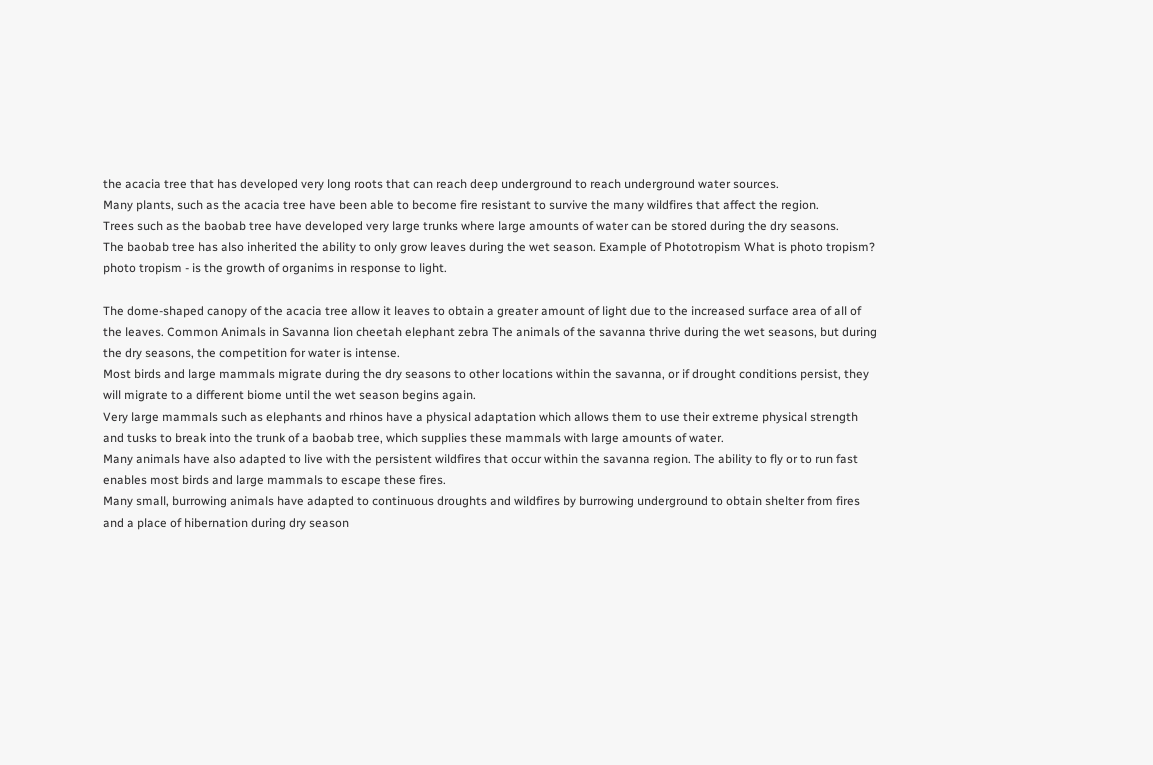the acacia tree that has developed very long roots that can reach deep underground to reach underground water sources.
Many plants, such as the acacia tree have been able to become fire resistant to survive the many wildfires that affect the region.
Trees such as the baobab tree have developed very large trunks where large amounts of water can be stored during the dry seasons.
The baobab tree has also inherited the ability to only grow leaves during the wet season. Example of Phototropism What is photo tropism?
photo tropism - is the growth of organims in response to light.

The dome-shaped canopy of the acacia tree allow it leaves to obtain a greater amount of light due to the increased surface area of all of the leaves. Common Animals in Savanna lion cheetah elephant zebra The animals of the savanna thrive during the wet seasons, but during the dry seasons, the competition for water is intense.
Most birds and large mammals migrate during the dry seasons to other locations within the savanna, or if drought conditions persist, they will migrate to a different biome until the wet season begins again.
Very large mammals such as elephants and rhinos have a physical adaptation which allows them to use their extreme physical strength and tusks to break into the trunk of a baobab tree, which supplies these mammals with large amounts of water.
Many animals have also adapted to live with the persistent wildfires that occur within the savanna region. The ability to fly or to run fast enables most birds and large mammals to escape these fires.
Many small, burrowing animals have adapted to continuous droughts and wildfires by burrowing underground to obtain shelter from fires and a place of hibernation during dry season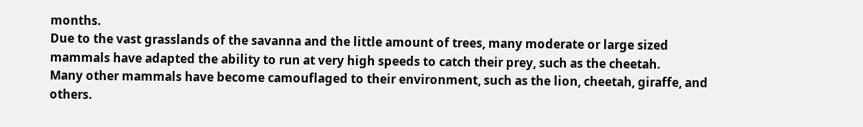months.
Due to the vast grasslands of the savanna and the little amount of trees, many moderate or large sized mammals have adapted the ability to run at very high speeds to catch their prey, such as the cheetah.
Many other mammals have become camouflaged to their environment, such as the lion, cheetah, giraffe, and others.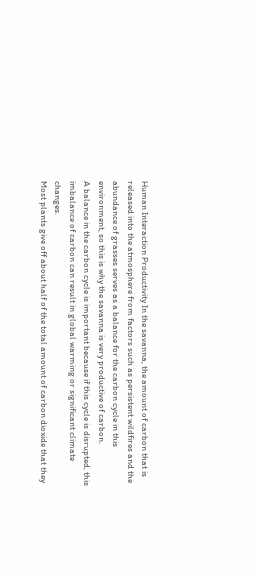Human Interaction Productivity In the savanna, the amount of carbon that is released into the atmosphere from factors such as persistent wildfires and the abundance of grasses serves as a balance for the carbon cycle in this environment, so this is why the savanna is very productive of carbon.
A balance in the carbon cycle is important because if this cycle is disrupted, this imbalance of carbon can result in global warming or significant climate changes.
Most plants give off about half of the total amount of carbon dioxide that they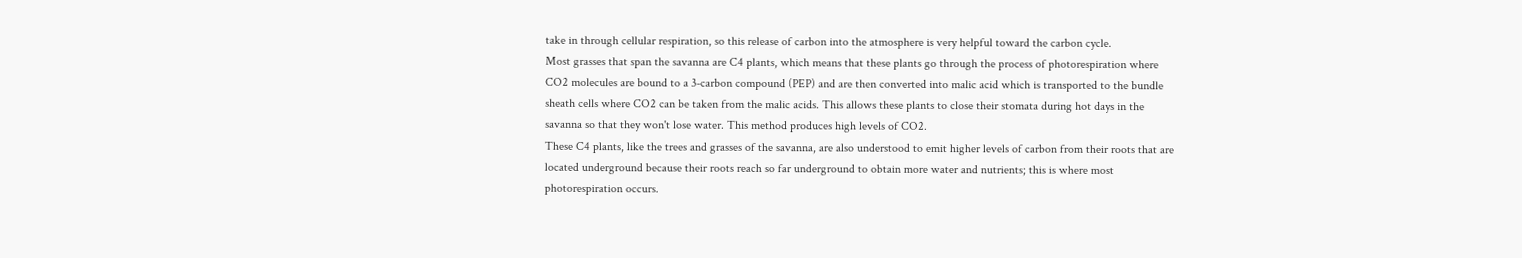take in through cellular respiration, so this release of carbon into the atmosphere is very helpful toward the carbon cycle.
Most grasses that span the savanna are C4 plants, which means that these plants go through the process of photorespiration where CO2 molecules are bound to a 3-carbon compound (PEP) and are then converted into malic acid which is transported to the bundle sheath cells where CO2 can be taken from the malic acids. This allows these plants to close their stomata during hot days in the savanna so that they won't lose water. This method produces high levels of CO2.
These C4 plants, like the trees and grasses of the savanna, are also understood to emit higher levels of carbon from their roots that are located underground because their roots reach so far underground to obtain more water and nutrients; this is where most photorespiration occurs.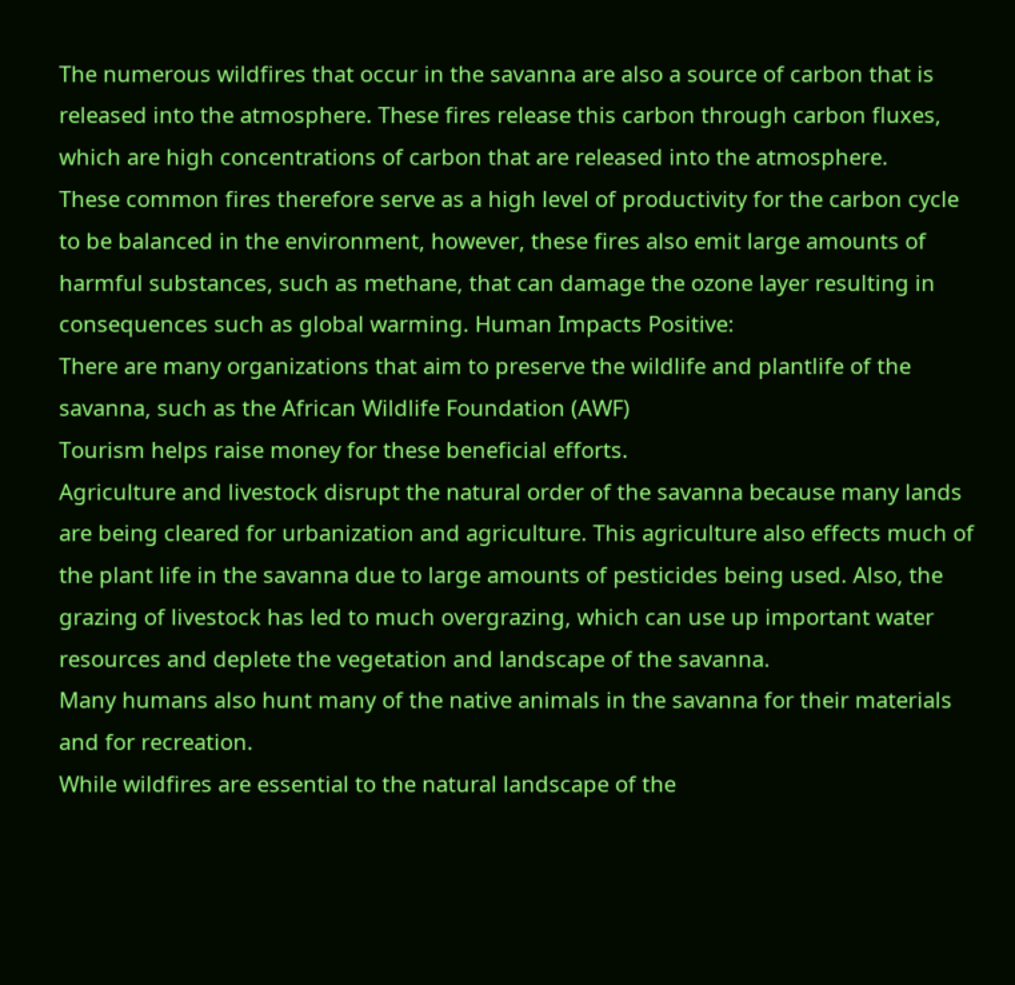The numerous wildfires that occur in the savanna are also a source of carbon that is released into the atmosphere. These fires release this carbon through carbon fluxes, which are high concentrations of carbon that are released into the atmosphere.
These common fires therefore serve as a high level of productivity for the carbon cycle to be balanced in the environment, however, these fires also emit large amounts of harmful substances, such as methane, that can damage the ozone layer resulting in consequences such as global warming. Human Impacts Positive:
There are many organizations that aim to preserve the wildlife and plantlife of the savanna, such as the African Wildlife Foundation (AWF)
Tourism helps raise money for these beneficial efforts.
Agriculture and livestock disrupt the natural order of the savanna because many lands are being cleared for urbanization and agriculture. This agriculture also effects much of the plant life in the savanna due to large amounts of pesticides being used. Also, the grazing of livestock has led to much overgrazing, which can use up important water resources and deplete the vegetation and landscape of the savanna.
Many humans also hunt many of the native animals in the savanna for their materials and for recreation.
While wildfires are essential to the natural landscape of the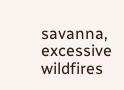savanna, excessive wildfires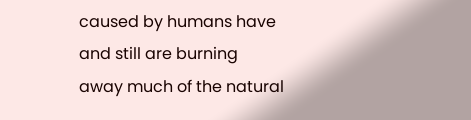caused by humans have and still are burning away much of the natural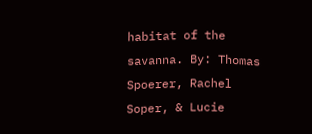habitat of the savanna. By: Thomas Spoerer, Rachel Soper, & Lucie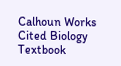Calhoun Works Cited Biology Textbook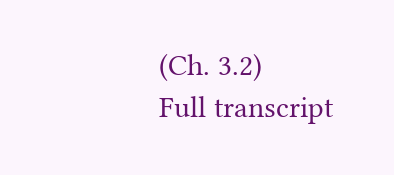(Ch. 3.2)
Full transcript